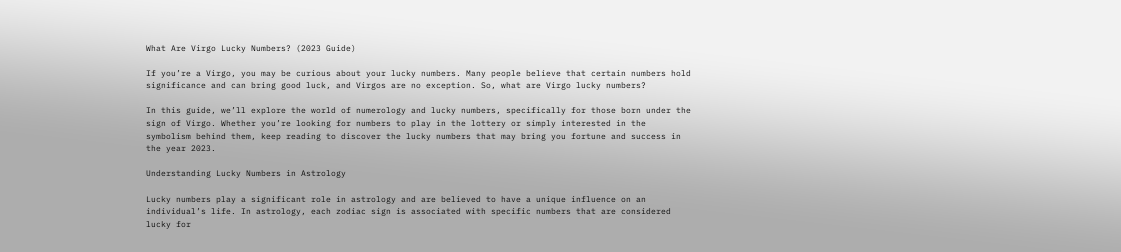What Are Virgo Lucky Numbers? (2023 Guide)

If you’re a Virgo, you may be curious about your lucky numbers. Many people believe that certain numbers hold significance and can bring good luck, and Virgos are no exception. So, what are Virgo lucky numbers?

In this guide, we’ll explore the world of numerology and lucky numbers, specifically for those born under the sign of Virgo. Whether you’re looking for numbers to play in the lottery or simply interested in the symbolism behind them, keep reading to discover the lucky numbers that may bring you fortune and success in the year 2023.

Understanding Lucky Numbers in Astrology

Lucky numbers play a significant role in astrology and are believed to have a unique influence on an individual’s life. In astrology, each zodiac sign is associated with specific numbers that are considered lucky for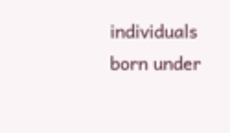individuals born under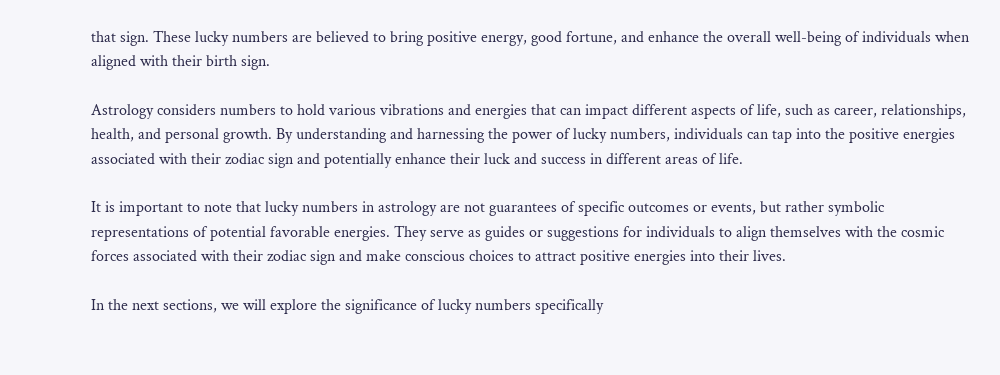that sign. These lucky numbers are believed to bring positive energy, good fortune, and enhance the overall well-being of individuals when aligned with their birth sign.

Astrology considers numbers to hold various vibrations and energies that can impact different aspects of life, such as career, relationships, health, and personal growth. By understanding and harnessing the power of lucky numbers, individuals can tap into the positive energies associated with their zodiac sign and potentially enhance their luck and success in different areas of life.

It is important to note that lucky numbers in astrology are not guarantees of specific outcomes or events, but rather symbolic representations of potential favorable energies. They serve as guides or suggestions for individuals to align themselves with the cosmic forces associated with their zodiac sign and make conscious choices to attract positive energies into their lives.

In the next sections, we will explore the significance of lucky numbers specifically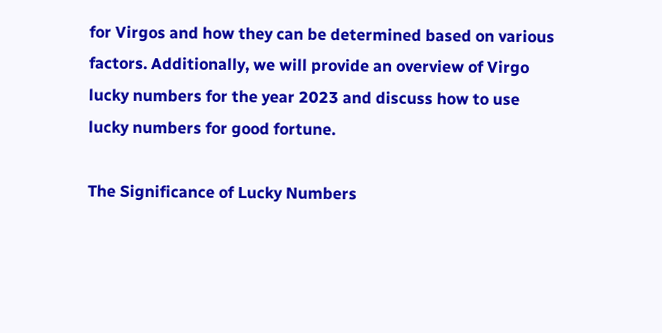for Virgos and how they can be determined based on various factors. Additionally, we will provide an overview of Virgo lucky numbers for the year 2023 and discuss how to use lucky numbers for good fortune.

The Significance of Lucky Numbers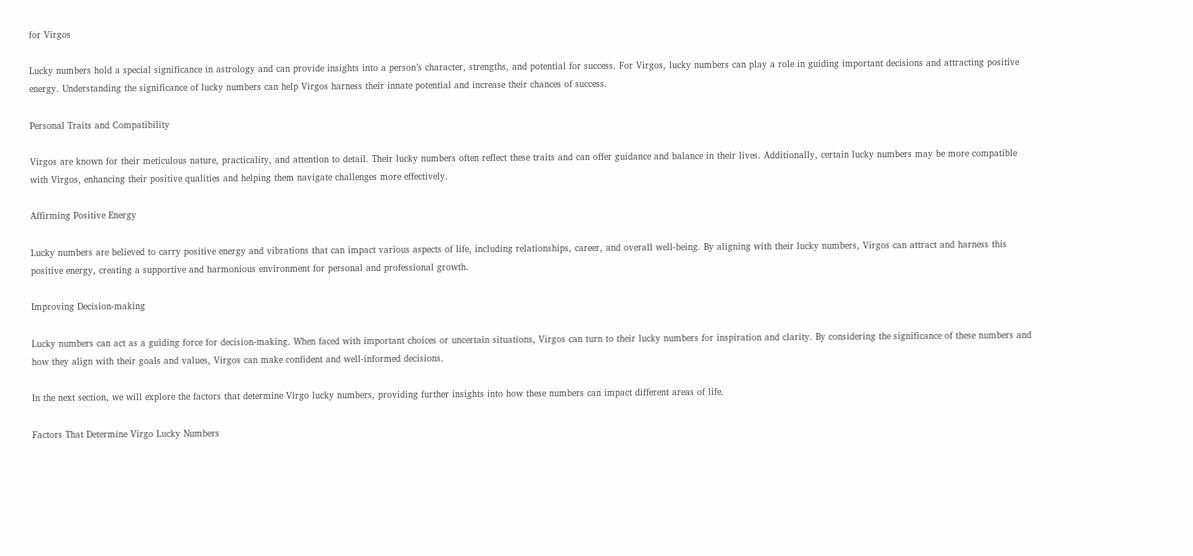for Virgos

Lucky numbers hold a special significance in astrology and can provide insights into a person’s character, strengths, and potential for success. For Virgos, lucky numbers can play a role in guiding important decisions and attracting positive energy. Understanding the significance of lucky numbers can help Virgos harness their innate potential and increase their chances of success.

Personal Traits and Compatibility

Virgos are known for their meticulous nature, practicality, and attention to detail. Their lucky numbers often reflect these traits and can offer guidance and balance in their lives. Additionally, certain lucky numbers may be more compatible with Virgos, enhancing their positive qualities and helping them navigate challenges more effectively.

Affirming Positive Energy

Lucky numbers are believed to carry positive energy and vibrations that can impact various aspects of life, including relationships, career, and overall well-being. By aligning with their lucky numbers, Virgos can attract and harness this positive energy, creating a supportive and harmonious environment for personal and professional growth.

Improving Decision-making

Lucky numbers can act as a guiding force for decision-making. When faced with important choices or uncertain situations, Virgos can turn to their lucky numbers for inspiration and clarity. By considering the significance of these numbers and how they align with their goals and values, Virgos can make confident and well-informed decisions.

In the next section, we will explore the factors that determine Virgo lucky numbers, providing further insights into how these numbers can impact different areas of life.

Factors That Determine Virgo Lucky Numbers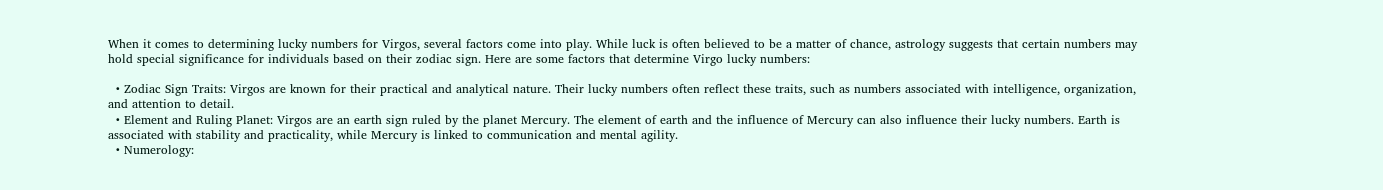When it comes to determining lucky numbers for Virgos, several factors come into play. While luck is often believed to be a matter of chance, astrology suggests that certain numbers may hold special significance for individuals based on their zodiac sign. Here are some factors that determine Virgo lucky numbers:

  • Zodiac Sign Traits: Virgos are known for their practical and analytical nature. Their lucky numbers often reflect these traits, such as numbers associated with intelligence, organization, and attention to detail.
  • Element and Ruling Planet: Virgos are an earth sign ruled by the planet Mercury. The element of earth and the influence of Mercury can also influence their lucky numbers. Earth is associated with stability and practicality, while Mercury is linked to communication and mental agility.
  • Numerology: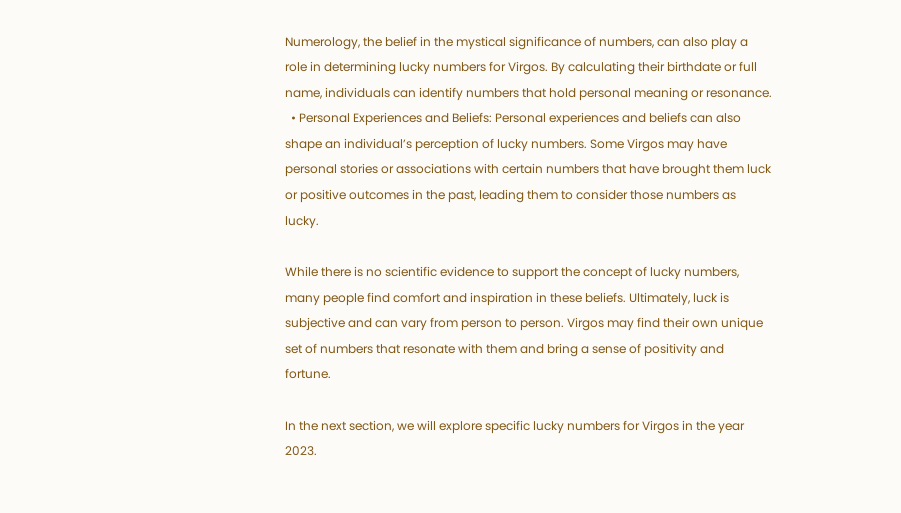Numerology, the belief in the mystical significance of numbers, can also play a role in determining lucky numbers for Virgos. By calculating their birthdate or full name, individuals can identify numbers that hold personal meaning or resonance.
  • Personal Experiences and Beliefs: Personal experiences and beliefs can also shape an individual’s perception of lucky numbers. Some Virgos may have personal stories or associations with certain numbers that have brought them luck or positive outcomes in the past, leading them to consider those numbers as lucky.

While there is no scientific evidence to support the concept of lucky numbers, many people find comfort and inspiration in these beliefs. Ultimately, luck is subjective and can vary from person to person. Virgos may find their own unique set of numbers that resonate with them and bring a sense of positivity and fortune.

In the next section, we will explore specific lucky numbers for Virgos in the year 2023.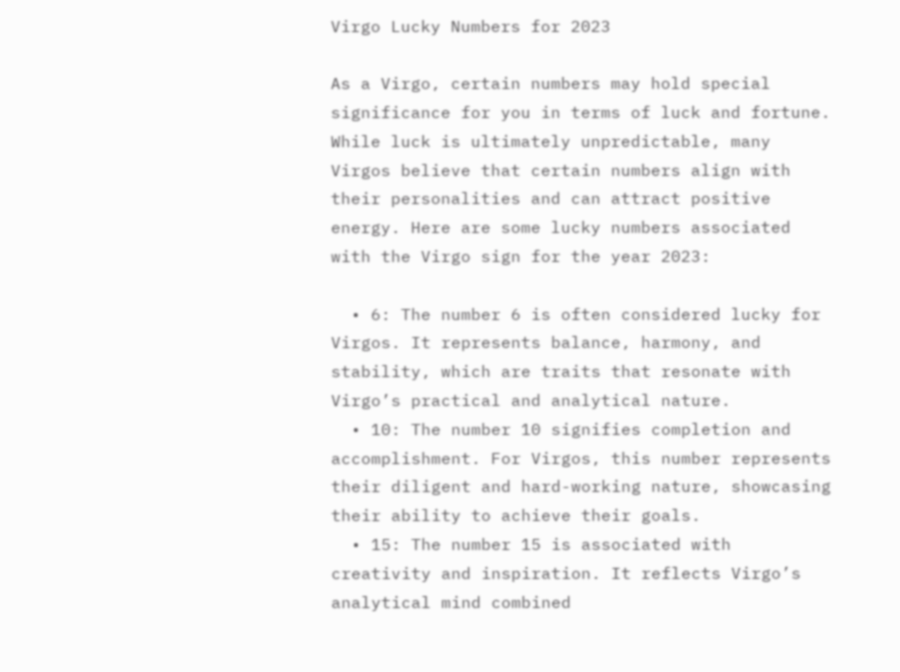Virgo Lucky Numbers for 2023

As a Virgo, certain numbers may hold special significance for you in terms of luck and fortune. While luck is ultimately unpredictable, many Virgos believe that certain numbers align with their personalities and can attract positive energy. Here are some lucky numbers associated with the Virgo sign for the year 2023:

  • 6: The number 6 is often considered lucky for Virgos. It represents balance, harmony, and stability, which are traits that resonate with Virgo’s practical and analytical nature.
  • 10: The number 10 signifies completion and accomplishment. For Virgos, this number represents their diligent and hard-working nature, showcasing their ability to achieve their goals.
  • 15: The number 15 is associated with creativity and inspiration. It reflects Virgo’s analytical mind combined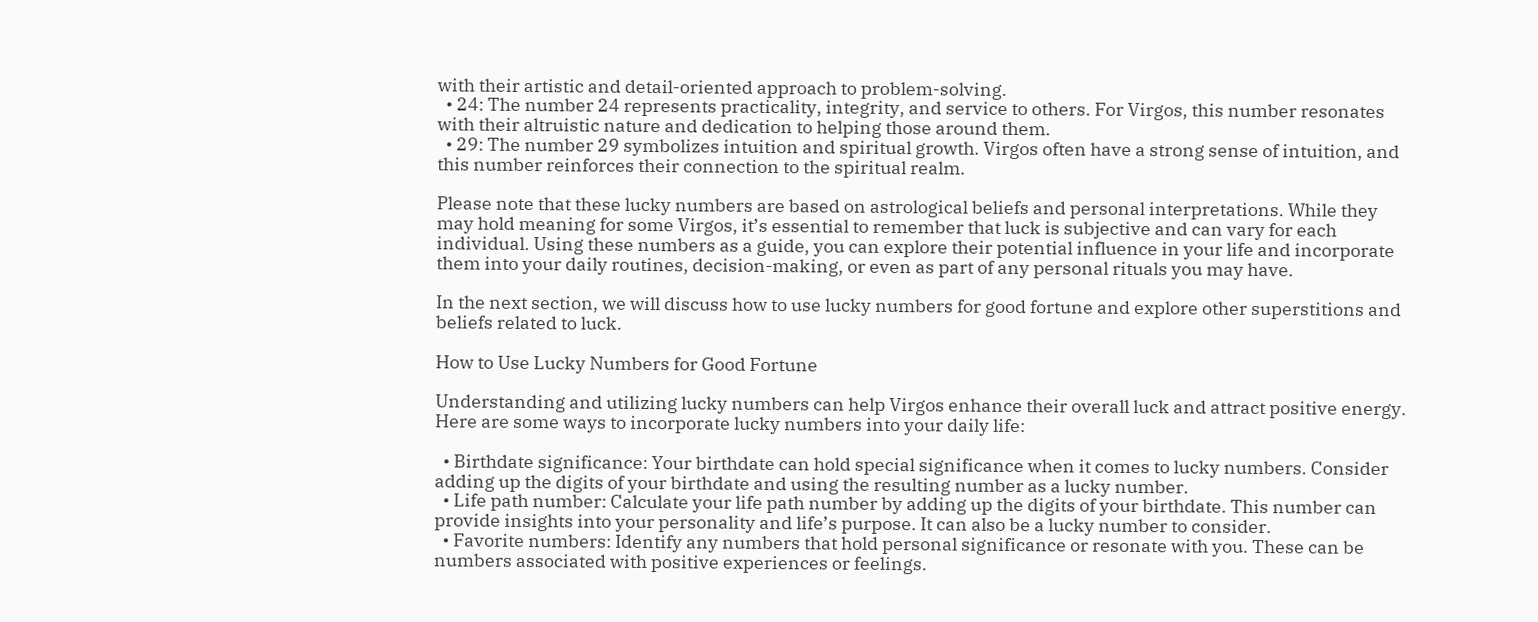with their artistic and detail-oriented approach to problem-solving.
  • 24: The number 24 represents practicality, integrity, and service to others. For Virgos, this number resonates with their altruistic nature and dedication to helping those around them.
  • 29: The number 29 symbolizes intuition and spiritual growth. Virgos often have a strong sense of intuition, and this number reinforces their connection to the spiritual realm.

Please note that these lucky numbers are based on astrological beliefs and personal interpretations. While they may hold meaning for some Virgos, it’s essential to remember that luck is subjective and can vary for each individual. Using these numbers as a guide, you can explore their potential influence in your life and incorporate them into your daily routines, decision-making, or even as part of any personal rituals you may have.

In the next section, we will discuss how to use lucky numbers for good fortune and explore other superstitions and beliefs related to luck.

How to Use Lucky Numbers for Good Fortune

Understanding and utilizing lucky numbers can help Virgos enhance their overall luck and attract positive energy. Here are some ways to incorporate lucky numbers into your daily life:

  • Birthdate significance: Your birthdate can hold special significance when it comes to lucky numbers. Consider adding up the digits of your birthdate and using the resulting number as a lucky number.
  • Life path number: Calculate your life path number by adding up the digits of your birthdate. This number can provide insights into your personality and life’s purpose. It can also be a lucky number to consider.
  • Favorite numbers: Identify any numbers that hold personal significance or resonate with you. These can be numbers associated with positive experiences or feelings.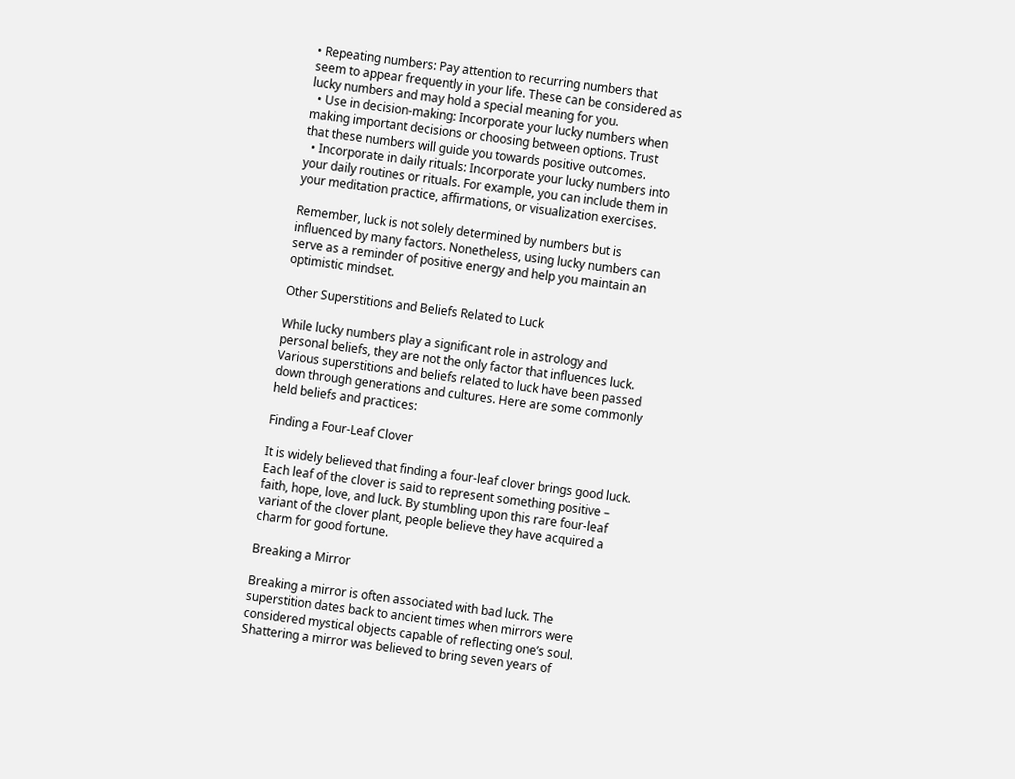• Repeating numbers: Pay attention to recurring numbers that seem to appear frequently in your life. These can be considered as lucky numbers and may hold a special meaning for you.
  • Use in decision-making: Incorporate your lucky numbers when making important decisions or choosing between options. Trust that these numbers will guide you towards positive outcomes.
  • Incorporate in daily rituals: Incorporate your lucky numbers into your daily routines or rituals. For example, you can include them in your meditation practice, affirmations, or visualization exercises.

Remember, luck is not solely determined by numbers but is influenced by many factors. Nonetheless, using lucky numbers can serve as a reminder of positive energy and help you maintain an optimistic mindset.

Other Superstitions and Beliefs Related to Luck

While lucky numbers play a significant role in astrology and personal beliefs, they are not the only factor that influences luck. Various superstitions and beliefs related to luck have been passed down through generations and cultures. Here are some commonly held beliefs and practices:

Finding a Four-Leaf Clover

It is widely believed that finding a four-leaf clover brings good luck. Each leaf of the clover is said to represent something positive – faith, hope, love, and luck. By stumbling upon this rare four-leaf variant of the clover plant, people believe they have acquired a charm for good fortune.

Breaking a Mirror

Breaking a mirror is often associated with bad luck. The superstition dates back to ancient times when mirrors were considered mystical objects capable of reflecting one’s soul. Shattering a mirror was believed to bring seven years of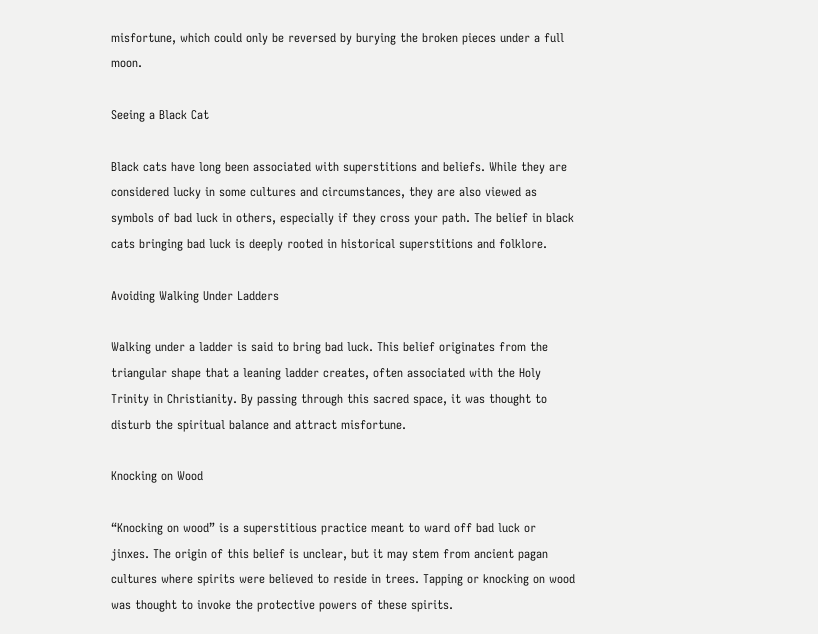misfortune, which could only be reversed by burying the broken pieces under a full moon.

Seeing a Black Cat

Black cats have long been associated with superstitions and beliefs. While they are considered lucky in some cultures and circumstances, they are also viewed as symbols of bad luck in others, especially if they cross your path. The belief in black cats bringing bad luck is deeply rooted in historical superstitions and folklore.

Avoiding Walking Under Ladders

Walking under a ladder is said to bring bad luck. This belief originates from the triangular shape that a leaning ladder creates, often associated with the Holy Trinity in Christianity. By passing through this sacred space, it was thought to disturb the spiritual balance and attract misfortune.

Knocking on Wood

“Knocking on wood” is a superstitious practice meant to ward off bad luck or jinxes. The origin of this belief is unclear, but it may stem from ancient pagan cultures where spirits were believed to reside in trees. Tapping or knocking on wood was thought to invoke the protective powers of these spirits.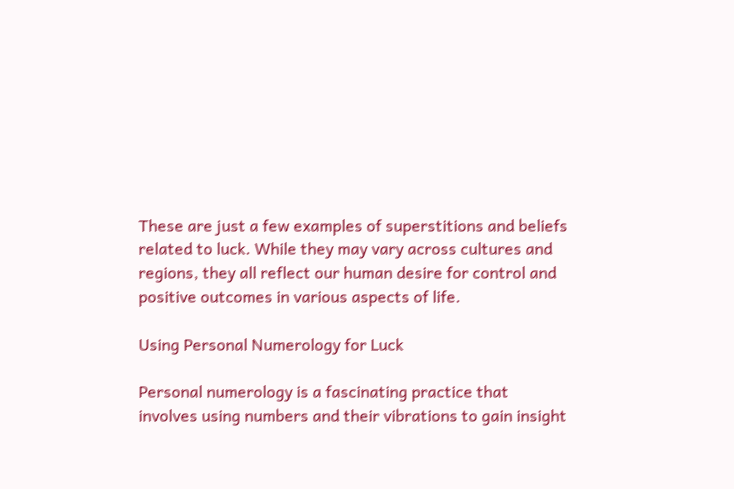These are just a few examples of superstitions and beliefs related to luck. While they may vary across cultures and regions, they all reflect our human desire for control and positive outcomes in various aspects of life.

Using Personal Numerology for Luck

Personal numerology is a fascinating practice that involves using numbers and their vibrations to gain insight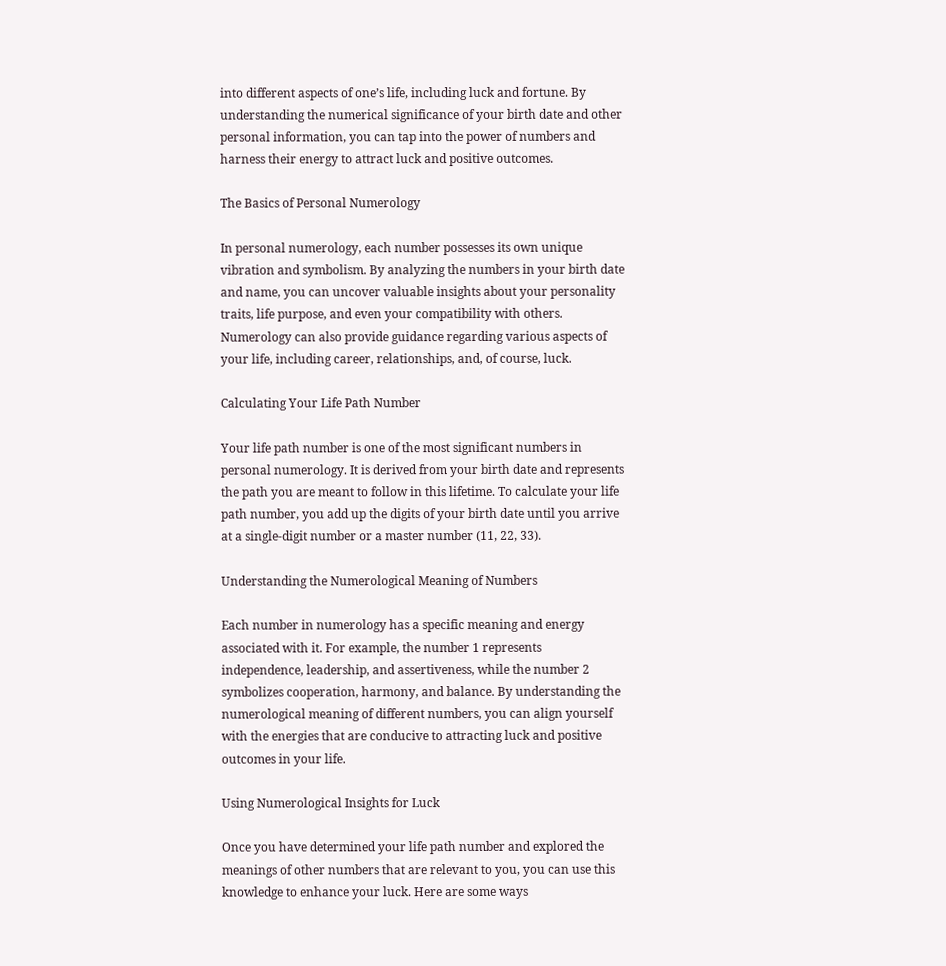into different aspects of one’s life, including luck and fortune. By understanding the numerical significance of your birth date and other personal information, you can tap into the power of numbers and harness their energy to attract luck and positive outcomes.

The Basics of Personal Numerology

In personal numerology, each number possesses its own unique vibration and symbolism. By analyzing the numbers in your birth date and name, you can uncover valuable insights about your personality traits, life purpose, and even your compatibility with others. Numerology can also provide guidance regarding various aspects of your life, including career, relationships, and, of course, luck.

Calculating Your Life Path Number

Your life path number is one of the most significant numbers in personal numerology. It is derived from your birth date and represents the path you are meant to follow in this lifetime. To calculate your life path number, you add up the digits of your birth date until you arrive at a single-digit number or a master number (11, 22, 33).

Understanding the Numerological Meaning of Numbers

Each number in numerology has a specific meaning and energy associated with it. For example, the number 1 represents independence, leadership, and assertiveness, while the number 2 symbolizes cooperation, harmony, and balance. By understanding the numerological meaning of different numbers, you can align yourself with the energies that are conducive to attracting luck and positive outcomes in your life.

Using Numerological Insights for Luck

Once you have determined your life path number and explored the meanings of other numbers that are relevant to you, you can use this knowledge to enhance your luck. Here are some ways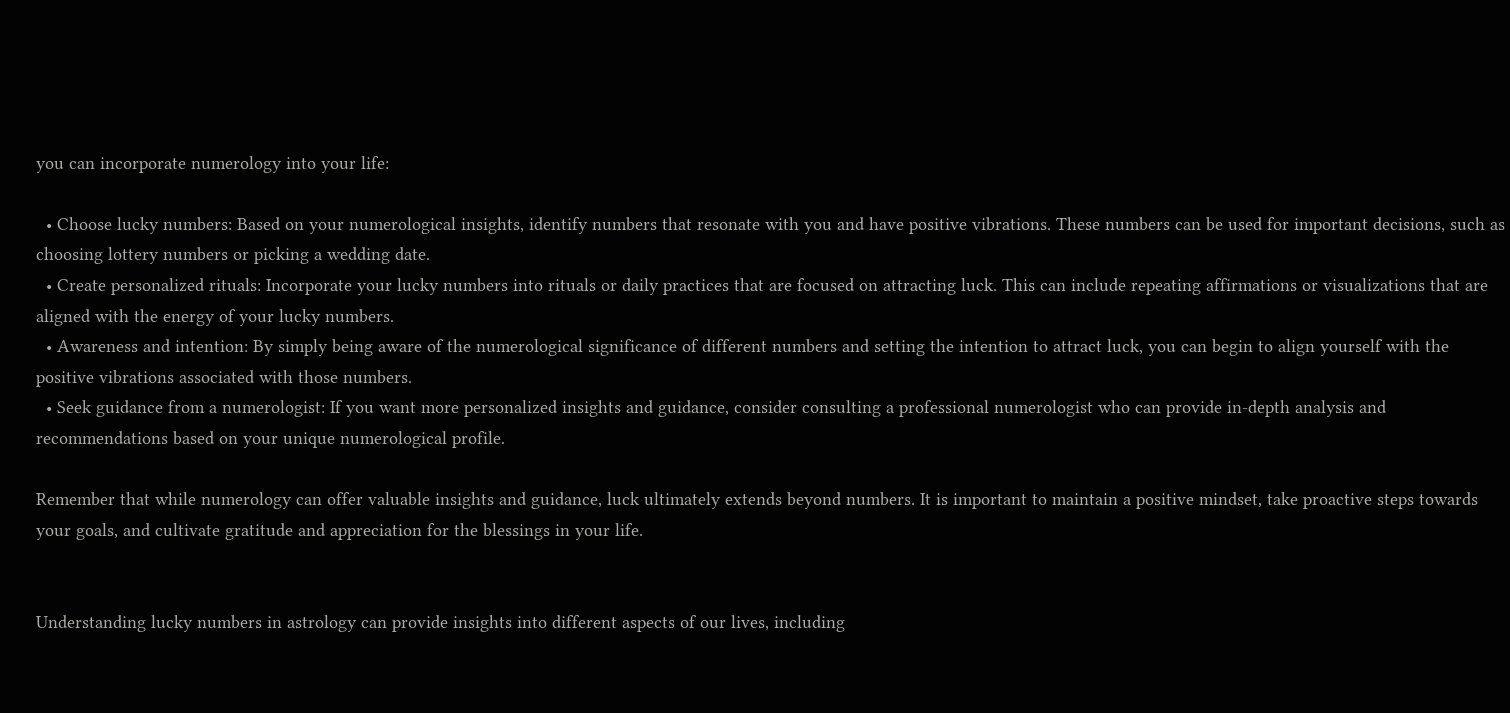you can incorporate numerology into your life:

  • Choose lucky numbers: Based on your numerological insights, identify numbers that resonate with you and have positive vibrations. These numbers can be used for important decisions, such as choosing lottery numbers or picking a wedding date.
  • Create personalized rituals: Incorporate your lucky numbers into rituals or daily practices that are focused on attracting luck. This can include repeating affirmations or visualizations that are aligned with the energy of your lucky numbers.
  • Awareness and intention: By simply being aware of the numerological significance of different numbers and setting the intention to attract luck, you can begin to align yourself with the positive vibrations associated with those numbers.
  • Seek guidance from a numerologist: If you want more personalized insights and guidance, consider consulting a professional numerologist who can provide in-depth analysis and recommendations based on your unique numerological profile.

Remember that while numerology can offer valuable insights and guidance, luck ultimately extends beyond numbers. It is important to maintain a positive mindset, take proactive steps towards your goals, and cultivate gratitude and appreciation for the blessings in your life.


Understanding lucky numbers in astrology can provide insights into different aspects of our lives, including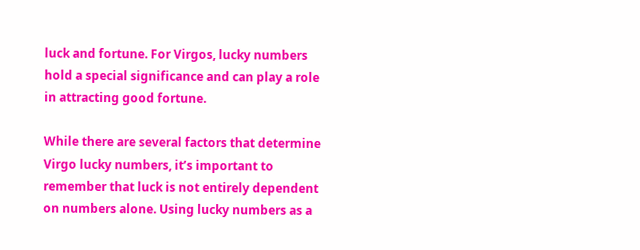luck and fortune. For Virgos, lucky numbers hold a special significance and can play a role in attracting good fortune.

While there are several factors that determine Virgo lucky numbers, it’s important to remember that luck is not entirely dependent on numbers alone. Using lucky numbers as a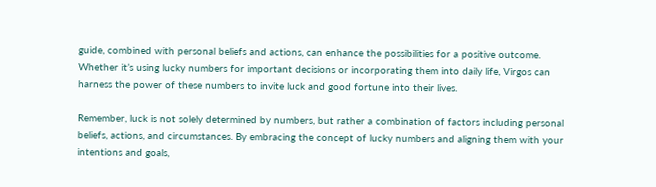guide, combined with personal beliefs and actions, can enhance the possibilities for a positive outcome. Whether it’s using lucky numbers for important decisions or incorporating them into daily life, Virgos can harness the power of these numbers to invite luck and good fortune into their lives.

Remember, luck is not solely determined by numbers, but rather a combination of factors including personal beliefs, actions, and circumstances. By embracing the concept of lucky numbers and aligning them with your intentions and goals,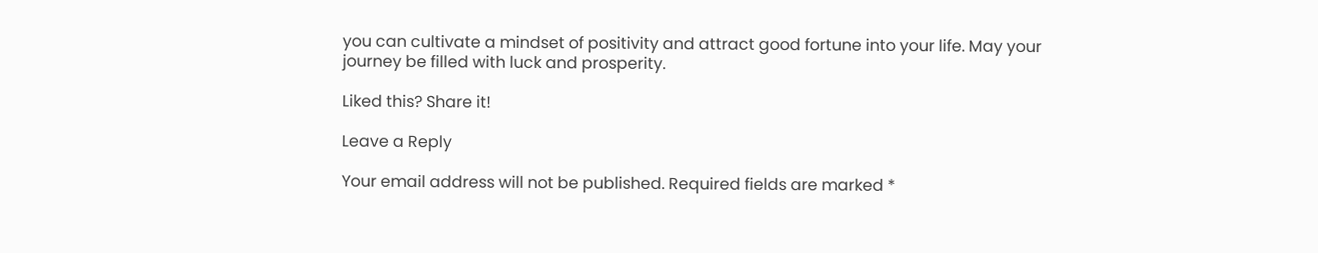you can cultivate a mindset of positivity and attract good fortune into your life. May your journey be filled with luck and prosperity.

Liked this? Share it!

Leave a Reply

Your email address will not be published. Required fields are marked *